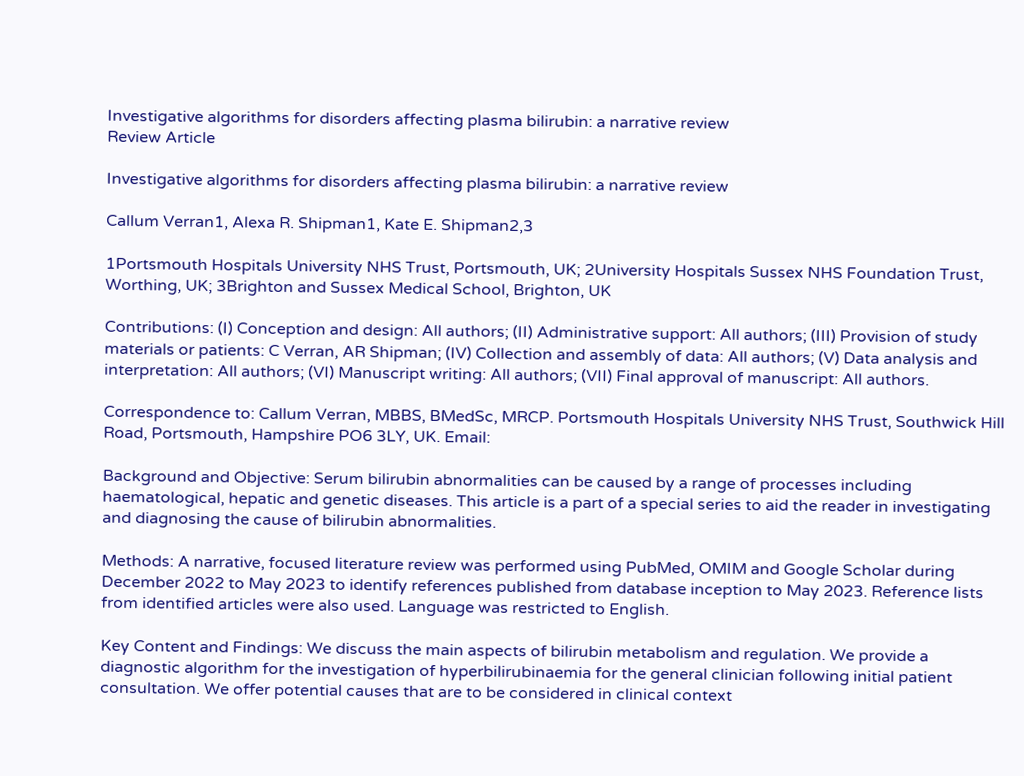Investigative algorithms for disorders affecting plasma bilirubin: a narrative review
Review Article

Investigative algorithms for disorders affecting plasma bilirubin: a narrative review

Callum Verran1, Alexa R. Shipman1, Kate E. Shipman2,3

1Portsmouth Hospitals University NHS Trust, Portsmouth, UK; 2University Hospitals Sussex NHS Foundation Trust, Worthing, UK; 3Brighton and Sussex Medical School, Brighton, UK

Contributions: (I) Conception and design: All authors; (II) Administrative support: All authors; (III) Provision of study materials or patients: C Verran, AR Shipman; (IV) Collection and assembly of data: All authors; (V) Data analysis and interpretation: All authors; (VI) Manuscript writing: All authors; (VII) Final approval of manuscript: All authors.

Correspondence to: Callum Verran, MBBS, BMedSc, MRCP. Portsmouth Hospitals University NHS Trust, Southwick Hill Road, Portsmouth, Hampshire PO6 3LY, UK. Email:

Background and Objective: Serum bilirubin abnormalities can be caused by a range of processes including haematological, hepatic and genetic diseases. This article is a part of a special series to aid the reader in investigating and diagnosing the cause of bilirubin abnormalities.

Methods: A narrative, focused literature review was performed using PubMed, OMIM and Google Scholar during December 2022 to May 2023 to identify references published from database inception to May 2023. Reference lists from identified articles were also used. Language was restricted to English.

Key Content and Findings: We discuss the main aspects of bilirubin metabolism and regulation. We provide a diagnostic algorithm for the investigation of hyperbilirubinaemia for the general clinician following initial patient consultation. We offer potential causes that are to be considered in clinical context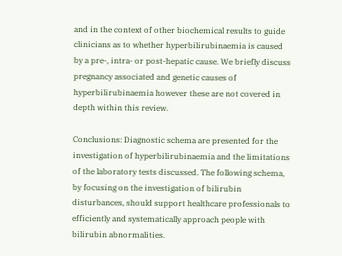and in the context of other biochemical results to guide clinicians as to whether hyperbilirubinaemia is caused by a pre-, intra- or post-hepatic cause. We briefly discuss pregnancy associated and genetic causes of hyperbilirubinaemia however these are not covered in depth within this review.

Conclusions: Diagnostic schema are presented for the investigation of hyperbilirubinaemia and the limitations of the laboratory tests discussed. The following schema, by focusing on the investigation of bilirubin disturbances, should support healthcare professionals to efficiently and systematically approach people with bilirubin abnormalities.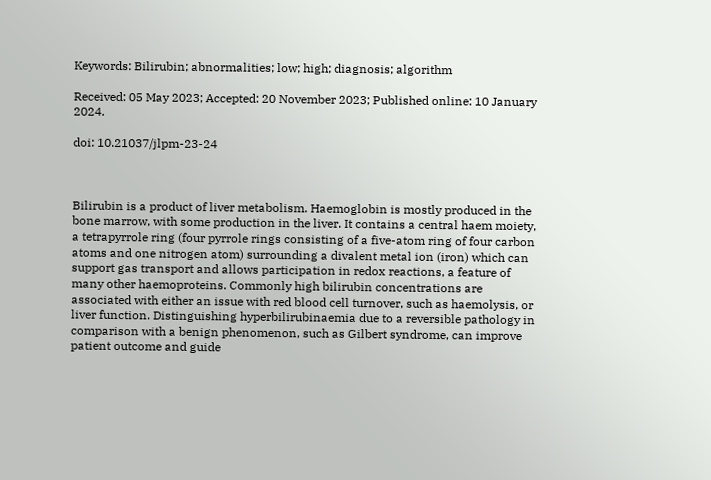Keywords: Bilirubin; abnormalities; low; high; diagnosis; algorithm

Received: 05 May 2023; Accepted: 20 November 2023; Published online: 10 January 2024.

doi: 10.21037/jlpm-23-24



Bilirubin is a product of liver metabolism. Haemoglobin is mostly produced in the bone marrow, with some production in the liver. It contains a central haem moiety, a tetrapyrrole ring (four pyrrole rings consisting of a five-atom ring of four carbon atoms and one nitrogen atom) surrounding a divalent metal ion (iron) which can support gas transport and allows participation in redox reactions, a feature of many other haemoproteins. Commonly high bilirubin concentrations are associated with either an issue with red blood cell turnover, such as haemolysis, or liver function. Distinguishing hyperbilirubinaemia due to a reversible pathology in comparison with a benign phenomenon, such as Gilbert syndrome, can improve patient outcome and guide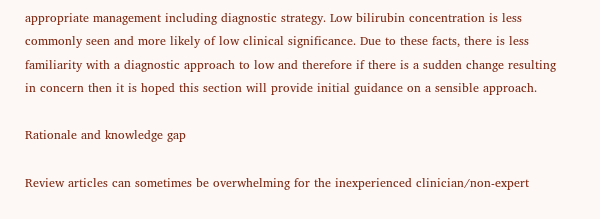appropriate management including diagnostic strategy. Low bilirubin concentration is less commonly seen and more likely of low clinical significance. Due to these facts, there is less familiarity with a diagnostic approach to low and therefore if there is a sudden change resulting in concern then it is hoped this section will provide initial guidance on a sensible approach.

Rationale and knowledge gap

Review articles can sometimes be overwhelming for the inexperienced clinician/non-expert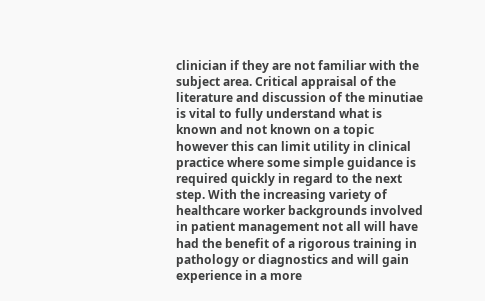clinician if they are not familiar with the subject area. Critical appraisal of the literature and discussion of the minutiae is vital to fully understand what is known and not known on a topic however this can limit utility in clinical practice where some simple guidance is required quickly in regard to the next step. With the increasing variety of healthcare worker backgrounds involved in patient management not all will have had the benefit of a rigorous training in pathology or diagnostics and will gain experience in a more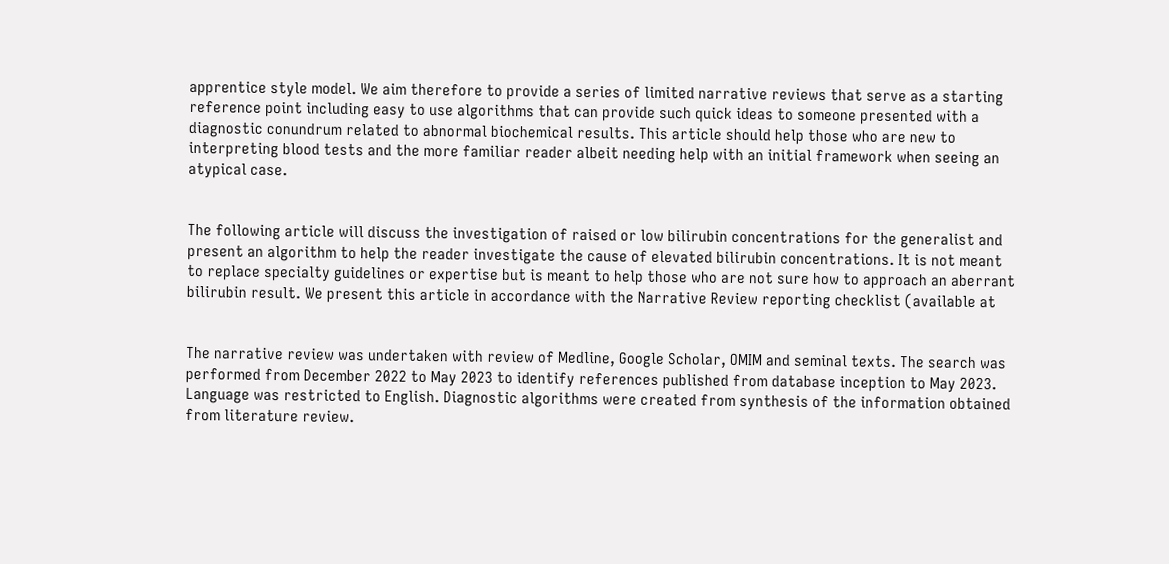apprentice style model. We aim therefore to provide a series of limited narrative reviews that serve as a starting reference point including easy to use algorithms that can provide such quick ideas to someone presented with a diagnostic conundrum related to abnormal biochemical results. This article should help those who are new to interpreting blood tests and the more familiar reader albeit needing help with an initial framework when seeing an atypical case.


The following article will discuss the investigation of raised or low bilirubin concentrations for the generalist and present an algorithm to help the reader investigate the cause of elevated bilirubin concentrations. It is not meant to replace specialty guidelines or expertise but is meant to help those who are not sure how to approach an aberrant bilirubin result. We present this article in accordance with the Narrative Review reporting checklist (available at


The narrative review was undertaken with review of Medline, Google Scholar, OMIM and seminal texts. The search was performed from December 2022 to May 2023 to identify references published from database inception to May 2023. Language was restricted to English. Diagnostic algorithms were created from synthesis of the information obtained from literature review.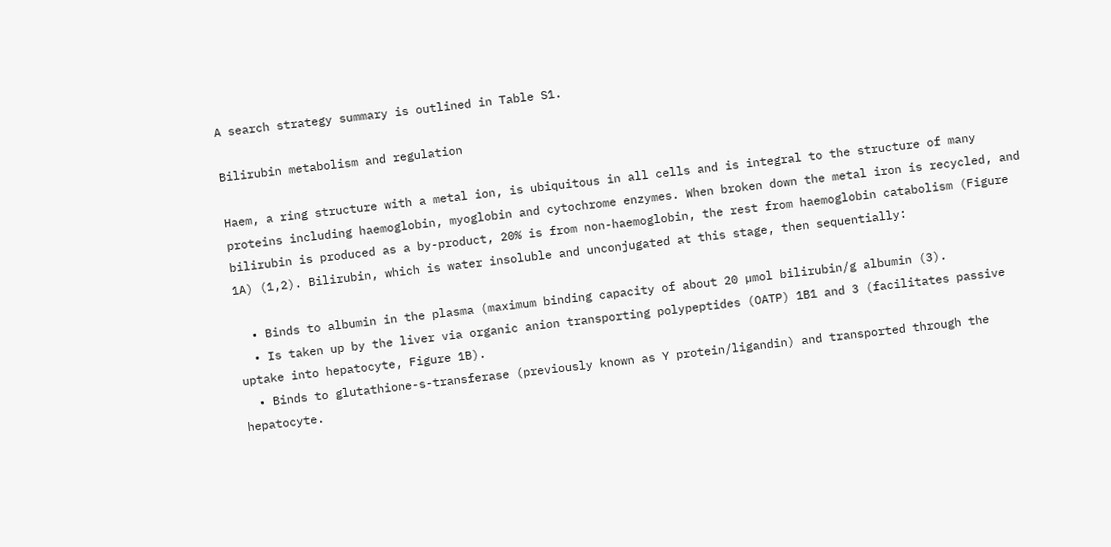A search strategy summary is outlined in Table S1.

Bilirubin metabolism and regulation

Haem, a ring structure with a metal ion, is ubiquitous in all cells and is integral to the structure of many proteins including haemoglobin, myoglobin and cytochrome enzymes. When broken down the metal iron is recycled, and bilirubin is produced as a by-product, 20% is from non-haemoglobin, the rest from haemoglobin catabolism (Figure 1A) (1,2). Bilirubin, which is water insoluble and unconjugated at this stage, then sequentially:

  • Binds to albumin in the plasma (maximum binding capacity of about 20 µmol bilirubin/g albumin (3).
  • Is taken up by the liver via organic anion transporting polypeptides (OATP) 1B1 and 3 (facilitates passive uptake into hepatocyte, Figure 1B).
  • Binds to glutathione-s-transferase (previously known as Y protein/ligandin) and transported through the hepatocyte.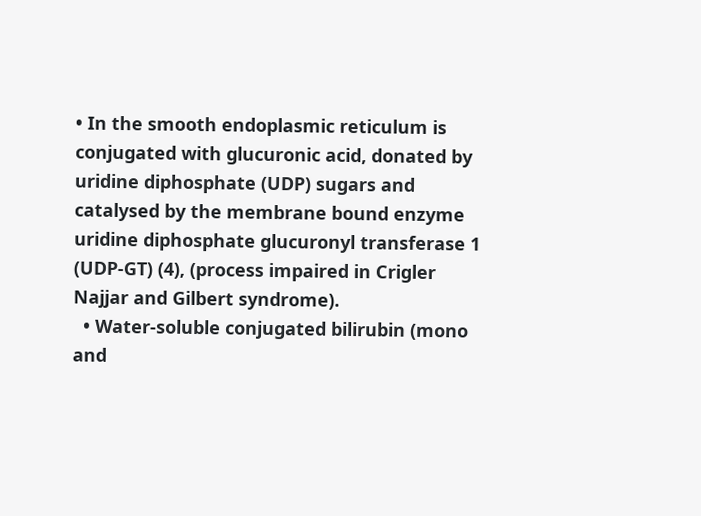• In the smooth endoplasmic reticulum is conjugated with glucuronic acid, donated by uridine diphosphate (UDP) sugars and catalysed by the membrane bound enzyme uridine diphosphate glucuronyl transferase 1 (UDP-GT) (4), (process impaired in Crigler Najjar and Gilbert syndrome).
  • Water-soluble conjugated bilirubin (mono and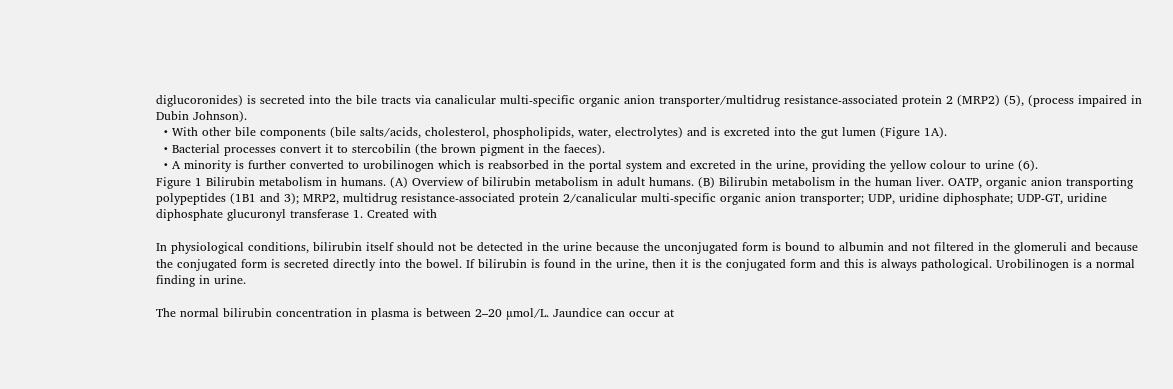diglucoronides) is secreted into the bile tracts via canalicular multi-specific organic anion transporter/multidrug resistance-associated protein 2 (MRP2) (5), (process impaired in Dubin Johnson).
  • With other bile components (bile salts/acids, cholesterol, phospholipids, water, electrolytes) and is excreted into the gut lumen (Figure 1A).
  • Bacterial processes convert it to stercobilin (the brown pigment in the faeces).
  • A minority is further converted to urobilinogen which is reabsorbed in the portal system and excreted in the urine, providing the yellow colour to urine (6).
Figure 1 Bilirubin metabolism in humans. (A) Overview of bilirubin metabolism in adult humans. (B) Bilirubin metabolism in the human liver. OATP, organic anion transporting polypeptides (1B1 and 3); MRP2, multidrug resistance-associated protein 2/canalicular multi-specific organic anion transporter; UDP, uridine diphosphate; UDP-GT, uridine diphosphate glucuronyl transferase 1. Created with

In physiological conditions, bilirubin itself should not be detected in the urine because the unconjugated form is bound to albumin and not filtered in the glomeruli and because the conjugated form is secreted directly into the bowel. If bilirubin is found in the urine, then it is the conjugated form and this is always pathological. Urobilinogen is a normal finding in urine.

The normal bilirubin concentration in plasma is between 2–20 µmol/L. Jaundice can occur at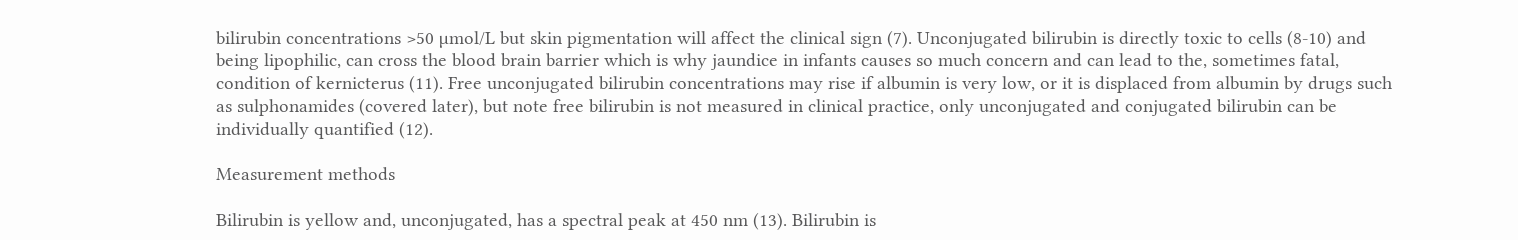bilirubin concentrations >50 µmol/L but skin pigmentation will affect the clinical sign (7). Unconjugated bilirubin is directly toxic to cells (8-10) and being lipophilic, can cross the blood brain barrier which is why jaundice in infants causes so much concern and can lead to the, sometimes fatal, condition of kernicterus (11). Free unconjugated bilirubin concentrations may rise if albumin is very low, or it is displaced from albumin by drugs such as sulphonamides (covered later), but note free bilirubin is not measured in clinical practice, only unconjugated and conjugated bilirubin can be individually quantified (12).

Measurement methods

Bilirubin is yellow and, unconjugated, has a spectral peak at 450 nm (13). Bilirubin is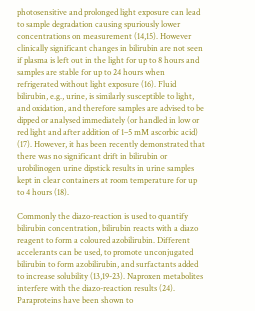photosensitive and prolonged light exposure can lead to sample degradation causing spuriously lower concentrations on measurement (14,15). However clinically significant changes in bilirubin are not seen if plasma is left out in the light for up to 8 hours and samples are stable for up to 24 hours when refrigerated without light exposure (16). Fluid bilirubin, e.g., urine, is similarly susceptible to light, and oxidation, and therefore samples are advised to be dipped or analysed immediately (or handled in low or red light and after addition of 1–5 mM ascorbic acid) (17). However, it has been recently demonstrated that there was no significant drift in bilirubin or urobilinogen urine dipstick results in urine samples kept in clear containers at room temperature for up to 4 hours (18).

Commonly the diazo-reaction is used to quantify bilirubin concentration, bilirubin reacts with a diazo reagent to form a coloured azobilirubin. Different accelerants can be used, to promote unconjugated bilirubin to form azobilirubin, and surfactants added to increase solubility (13,19-23). Naproxen metabolites interfere with the diazo-reaction results (24). Paraproteins have been shown to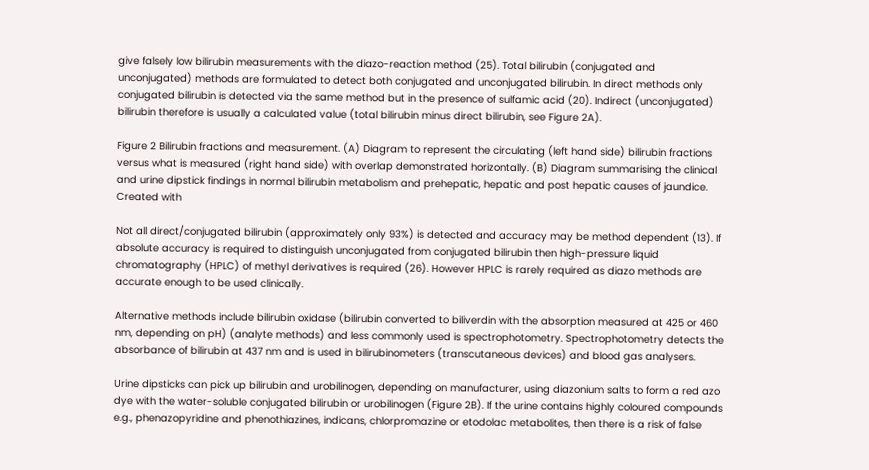give falsely low bilirubin measurements with the diazo-reaction method (25). Total bilirubin (conjugated and unconjugated) methods are formulated to detect both conjugated and unconjugated bilirubin. In direct methods only conjugated bilirubin is detected via the same method but in the presence of sulfamic acid (20). Indirect (unconjugated) bilirubin therefore is usually a calculated value (total bilirubin minus direct bilirubin, see Figure 2A).

Figure 2 Bilirubin fractions and measurement. (A) Diagram to represent the circulating (left hand side) bilirubin fractions versus what is measured (right hand side) with overlap demonstrated horizontally. (B) Diagram summarising the clinical and urine dipstick findings in normal bilirubin metabolism and prehepatic, hepatic and post hepatic causes of jaundice. Created with

Not all direct/conjugated bilirubin (approximately only 93%) is detected and accuracy may be method dependent (13). If absolute accuracy is required to distinguish unconjugated from conjugated bilirubin then high-pressure liquid chromatography (HPLC) of methyl derivatives is required (26). However HPLC is rarely required as diazo methods are accurate enough to be used clinically.

Alternative methods include bilirubin oxidase (bilirubin converted to biliverdin with the absorption measured at 425 or 460 nm, depending on pH) (analyte methods) and less commonly used is spectrophotometry. Spectrophotometry detects the absorbance of bilirubin at 437 nm and is used in bilirubinometers (transcutaneous devices) and blood gas analysers.

Urine dipsticks can pick up bilirubin and urobilinogen, depending on manufacturer, using diazonium salts to form a red azo dye with the water-soluble conjugated bilirubin or urobilinogen (Figure 2B). If the urine contains highly coloured compounds e.g., phenazopyridine and phenothiazines, indicans, chlorpromazine or etodolac metabolites, then there is a risk of false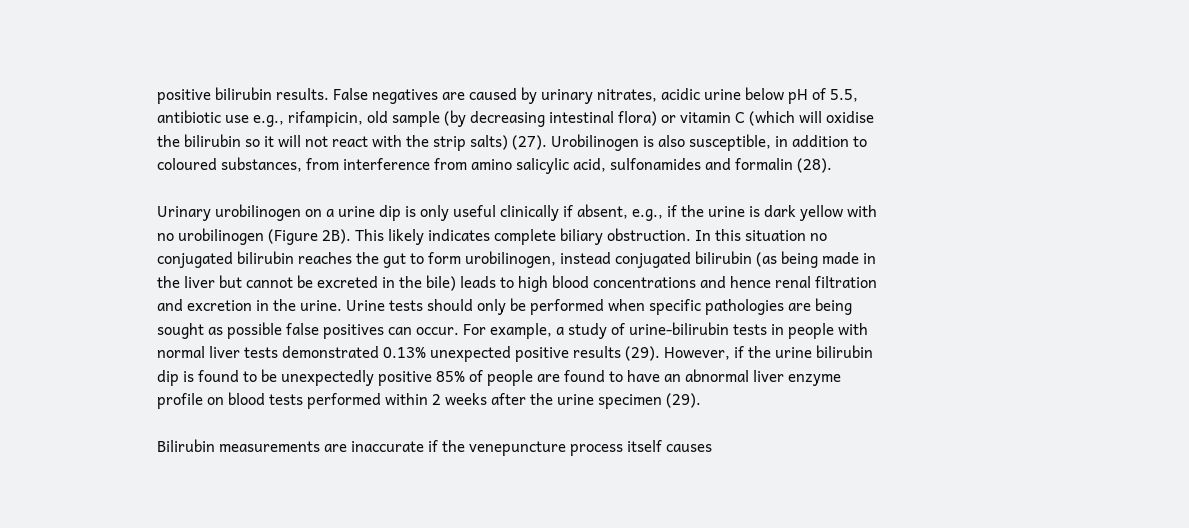positive bilirubin results. False negatives are caused by urinary nitrates, acidic urine below pH of 5.5, antibiotic use e.g., rifampicin, old sample (by decreasing intestinal flora) or vitamin C (which will oxidise the bilirubin so it will not react with the strip salts) (27). Urobilinogen is also susceptible, in addition to coloured substances, from interference from amino salicylic acid, sulfonamides and formalin (28).

Urinary urobilinogen on a urine dip is only useful clinically if absent, e.g., if the urine is dark yellow with no urobilinogen (Figure 2B). This likely indicates complete biliary obstruction. In this situation no conjugated bilirubin reaches the gut to form urobilinogen, instead conjugated bilirubin (as being made in the liver but cannot be excreted in the bile) leads to high blood concentrations and hence renal filtration and excretion in the urine. Urine tests should only be performed when specific pathologies are being sought as possible false positives can occur. For example, a study of urine-bilirubin tests in people with normal liver tests demonstrated 0.13% unexpected positive results (29). However, if the urine bilirubin dip is found to be unexpectedly positive 85% of people are found to have an abnormal liver enzyme profile on blood tests performed within 2 weeks after the urine specimen (29).

Bilirubin measurements are inaccurate if the venepuncture process itself causes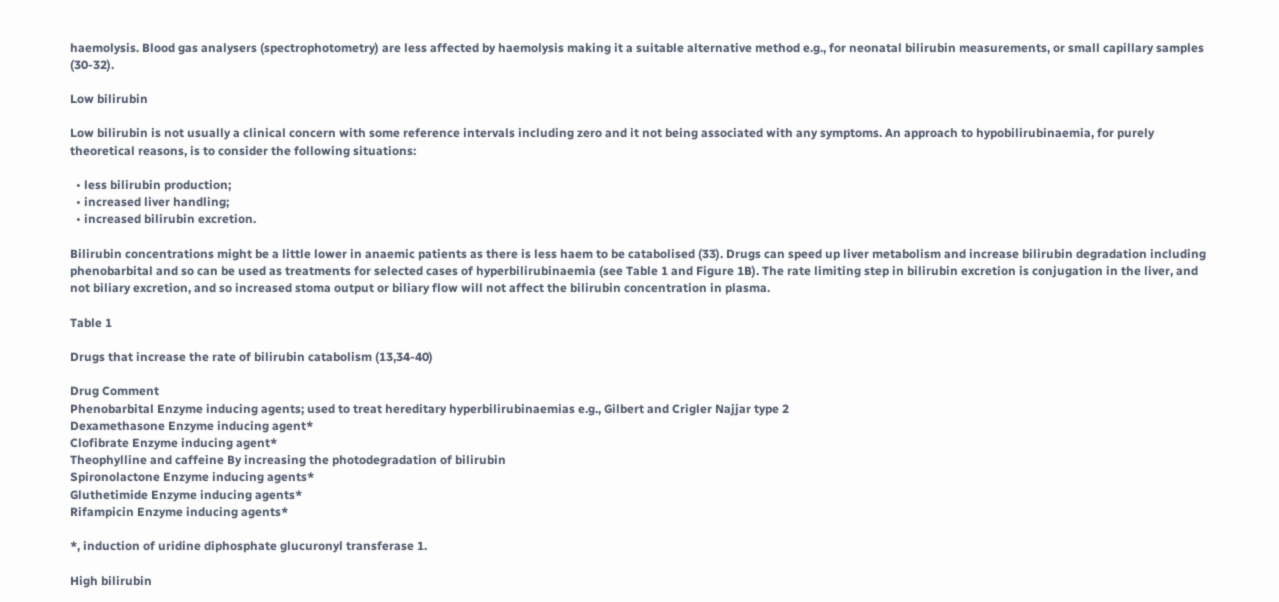haemolysis. Blood gas analysers (spectrophotometry) are less affected by haemolysis making it a suitable alternative method e.g., for neonatal bilirubin measurements, or small capillary samples (30-32).

Low bilirubin

Low bilirubin is not usually a clinical concern with some reference intervals including zero and it not being associated with any symptoms. An approach to hypobilirubinaemia, for purely theoretical reasons, is to consider the following situations:

  • less bilirubin production;
  • increased liver handling;
  • increased bilirubin excretion.

Bilirubin concentrations might be a little lower in anaemic patients as there is less haem to be catabolised (33). Drugs can speed up liver metabolism and increase bilirubin degradation including phenobarbital and so can be used as treatments for selected cases of hyperbilirubinaemia (see Table 1 and Figure 1B). The rate limiting step in bilirubin excretion is conjugation in the liver, and not biliary excretion, and so increased stoma output or biliary flow will not affect the bilirubin concentration in plasma.

Table 1

Drugs that increase the rate of bilirubin catabolism (13,34-40)

Drug Comment
Phenobarbital Enzyme inducing agents; used to treat hereditary hyperbilirubinaemias e.g., Gilbert and Crigler Najjar type 2
Dexamethasone Enzyme inducing agent*
Clofibrate Enzyme inducing agent*
Theophylline and caffeine By increasing the photodegradation of bilirubin
Spironolactone Enzyme inducing agents*
Gluthetimide Enzyme inducing agents*
Rifampicin Enzyme inducing agents*

*, induction of uridine diphosphate glucuronyl transferase 1.

High bilirubin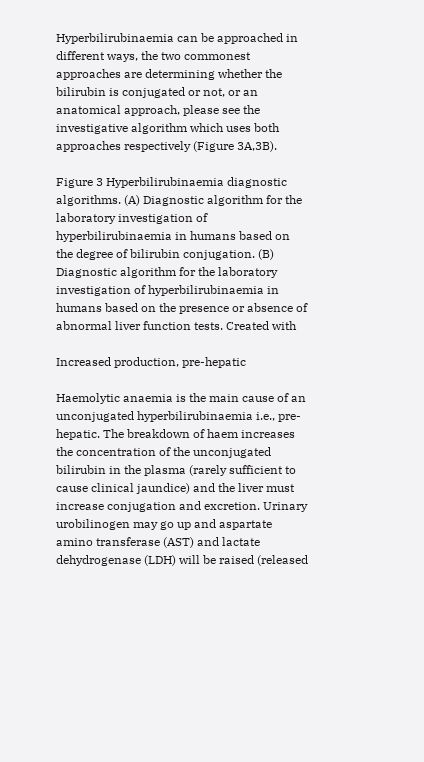Hyperbilirubinaemia can be approached in different ways, the two commonest approaches are determining whether the bilirubin is conjugated or not, or an anatomical approach, please see the investigative algorithm which uses both approaches respectively (Figure 3A,3B).

Figure 3 Hyperbilirubinaemia diagnostic algorithms. (A) Diagnostic algorithm for the laboratory investigation of hyperbilirubinaemia in humans based on the degree of bilirubin conjugation. (B) Diagnostic algorithm for the laboratory investigation of hyperbilirubinaemia in humans based on the presence or absence of abnormal liver function tests. Created with

Increased production, pre-hepatic

Haemolytic anaemia is the main cause of an unconjugated hyperbilirubinaemia i.e., pre-hepatic. The breakdown of haem increases the concentration of the unconjugated bilirubin in the plasma (rarely sufficient to cause clinical jaundice) and the liver must increase conjugation and excretion. Urinary urobilinogen may go up and aspartate amino transferase (AST) and lactate dehydrogenase (LDH) will be raised (released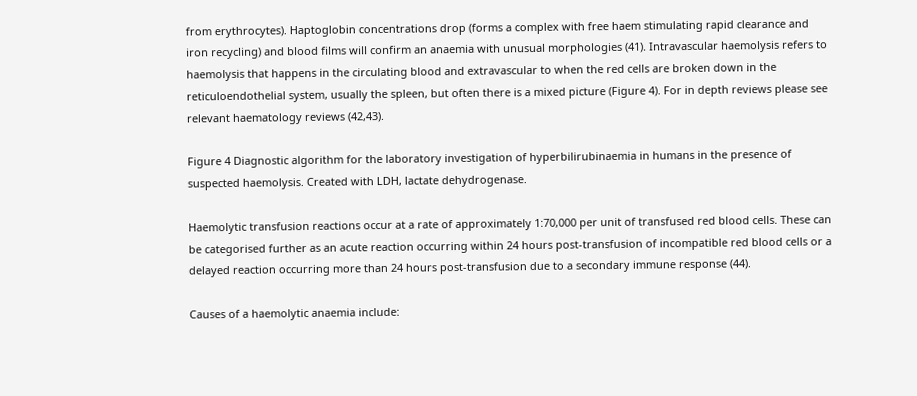from erythrocytes). Haptoglobin concentrations drop (forms a complex with free haem stimulating rapid clearance and iron recycling) and blood films will confirm an anaemia with unusual morphologies (41). Intravascular haemolysis refers to haemolysis that happens in the circulating blood and extravascular to when the red cells are broken down in the reticuloendothelial system, usually the spleen, but often there is a mixed picture (Figure 4). For in depth reviews please see relevant haematology reviews (42,43).

Figure 4 Diagnostic algorithm for the laboratory investigation of hyperbilirubinaemia in humans in the presence of suspected haemolysis. Created with LDH, lactate dehydrogenase.

Haemolytic transfusion reactions occur at a rate of approximately 1:70,000 per unit of transfused red blood cells. These can be categorised further as an acute reaction occurring within 24 hours post-transfusion of incompatible red blood cells or a delayed reaction occurring more than 24 hours post-transfusion due to a secondary immune response (44).

Causes of a haemolytic anaemia include: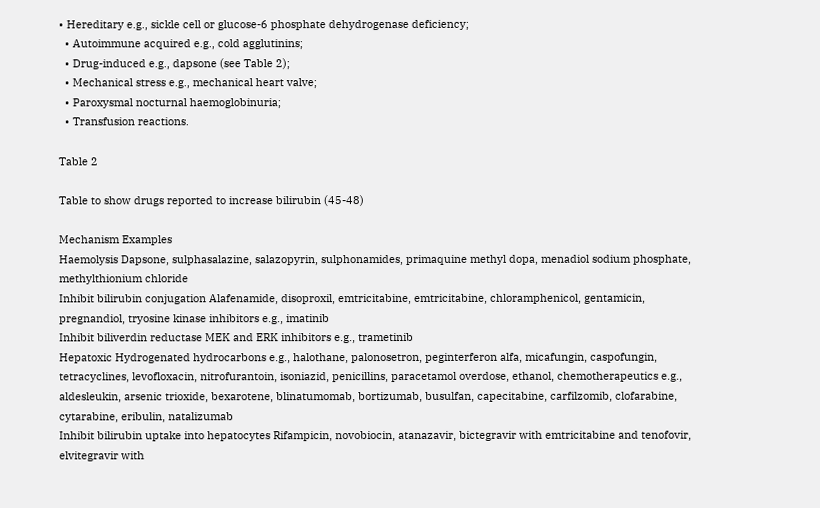• Hereditary e.g., sickle cell or glucose-6 phosphate dehydrogenase deficiency;
  • Autoimmune acquired e.g., cold agglutinins;
  • Drug-induced e.g., dapsone (see Table 2);
  • Mechanical stress e.g., mechanical heart valve;
  • Paroxysmal nocturnal haemoglobinuria;
  • Transfusion reactions.

Table 2

Table to show drugs reported to increase bilirubin (45-48)

Mechanism Examples
Haemolysis Dapsone, sulphasalazine, salazopyrin, sulphonamides, primaquine methyl dopa, menadiol sodium phosphate, methylthionium chloride
Inhibit bilirubin conjugation Alafenamide, disoproxil, emtricitabine, emtricitabine, chloramphenicol, gentamicin, pregnandiol, tryosine kinase inhibitors e.g., imatinib
Inhibit biliverdin reductase MEK and ERK inhibitors e.g., trametinib
Hepatoxic Hydrogenated hydrocarbons e.g., halothane, palonosetron, peginterferon alfa, micafungin, caspofungin, tetracyclines, levofloxacin, nitrofurantoin, isoniazid, penicillins, paracetamol overdose, ethanol, chemotherapeutics e.g., aldesleukin, arsenic trioxide, bexarotene, blinatumomab, bortizumab, busulfan, capecitabine, carfilzomib, clofarabine, cytarabine, eribulin, natalizumab
Inhibit bilirubin uptake into hepatocytes Rifampicin, novobiocin, atanazavir, bictegravir with emtricitabine and tenofovir, elvitegravir with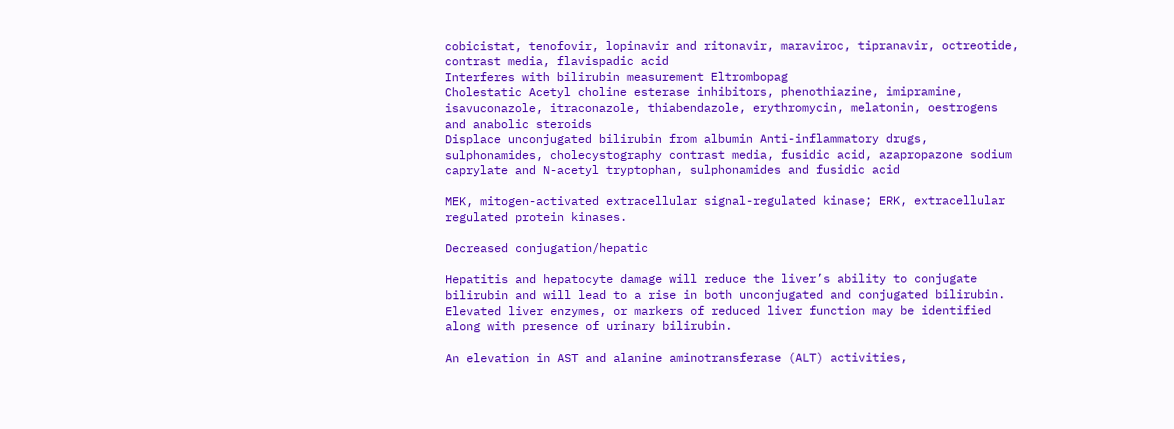cobicistat, tenofovir, lopinavir and ritonavir, maraviroc, tipranavir, octreotide, contrast media, flavispadic acid
Interferes with bilirubin measurement Eltrombopag
Cholestatic Acetyl choline esterase inhibitors, phenothiazine, imipramine, isavuconazole, itraconazole, thiabendazole, erythromycin, melatonin, oestrogens and anabolic steroids
Displace unconjugated bilirubin from albumin Anti-inflammatory drugs, sulphonamides, cholecystography contrast media, fusidic acid, azapropazone sodium caprylate and N-acetyl tryptophan, sulphonamides and fusidic acid

MEK, mitogen-activated extracellular signal-regulated kinase; ERK, extracellular regulated protein kinases.

Decreased conjugation/hepatic

Hepatitis and hepatocyte damage will reduce the liver’s ability to conjugate bilirubin and will lead to a rise in both unconjugated and conjugated bilirubin. Elevated liver enzymes, or markers of reduced liver function may be identified along with presence of urinary bilirubin.

An elevation in AST and alanine aminotransferase (ALT) activities,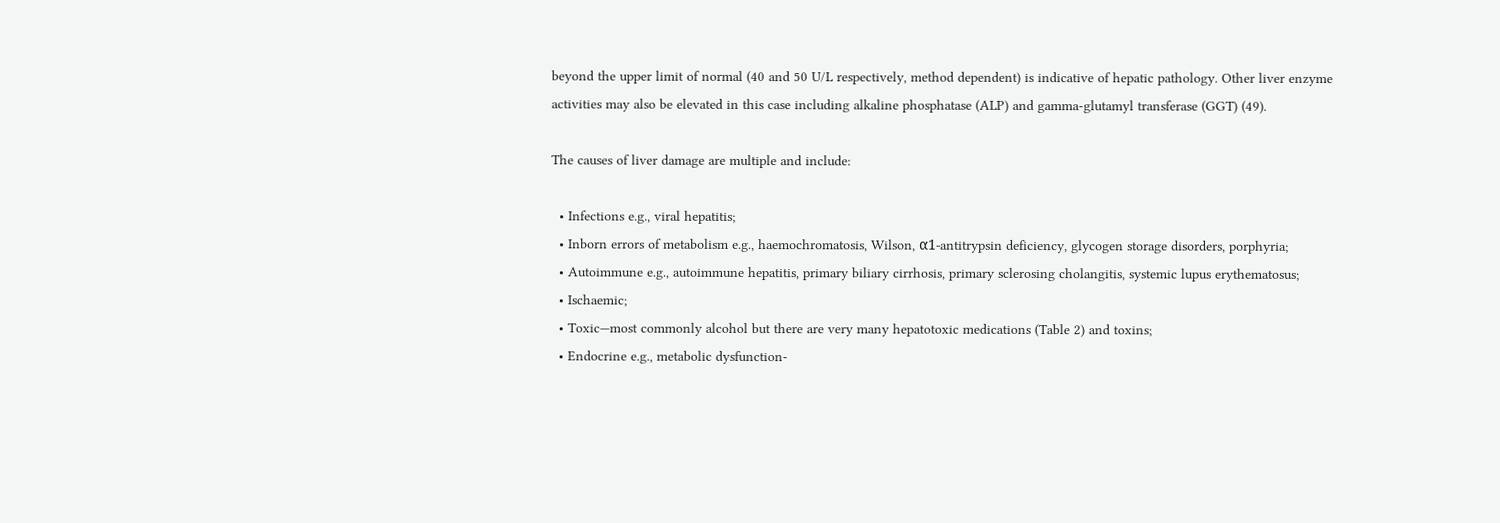beyond the upper limit of normal (40 and 50 U/L respectively, method dependent) is indicative of hepatic pathology. Other liver enzyme activities may also be elevated in this case including alkaline phosphatase (ALP) and gamma-glutamyl transferase (GGT) (49).

The causes of liver damage are multiple and include:

  • Infections e.g., viral hepatitis;
  • Inborn errors of metabolism e.g., haemochromatosis, Wilson, α1-antitrypsin deficiency, glycogen storage disorders, porphyria;
  • Autoimmune e.g., autoimmune hepatitis, primary biliary cirrhosis, primary sclerosing cholangitis, systemic lupus erythematosus;
  • Ischaemic;
  • Toxic—most commonly alcohol but there are very many hepatotoxic medications (Table 2) and toxins;
  • Endocrine e.g., metabolic dysfunction-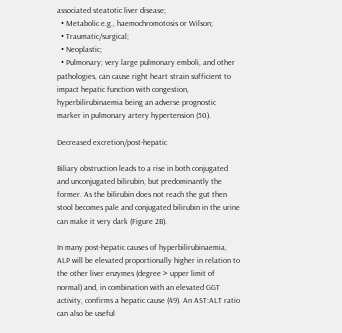associated steatotic liver disease;
  • Metabolic e.g., haemochromotosis or Wilson;
  • Traumatic/surgical;
  • Neoplastic;
  • Pulmonary; very large pulmonary emboli, and other pathologies, can cause right heart strain sufficient to impact hepatic function with congestion, hyperbilirubinaemia being an adverse prognostic marker in pulmonary artery hypertension (50).

Decreased excretion/post-hepatic

Biliary obstruction leads to a rise in both conjugated and unconjugated bilirubin, but predominantly the former. As the bilirubin does not reach the gut then stool becomes pale and conjugated bilirubin in the urine can make it very dark (Figure 2B).

In many post-hepatic causes of hyperbilirubinaemia, ALP will be elevated proportionally higher in relation to the other liver enzymes (degree > upper limit of normal) and, in combination with an elevated GGT activity, confirms a hepatic cause (49). An AST:ALT ratio can also be useful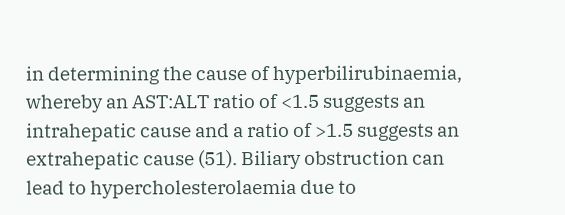in determining the cause of hyperbilirubinaemia, whereby an AST:ALT ratio of <1.5 suggests an intrahepatic cause and a ratio of >1.5 suggests an extrahepatic cause (51). Biliary obstruction can lead to hypercholesterolaemia due to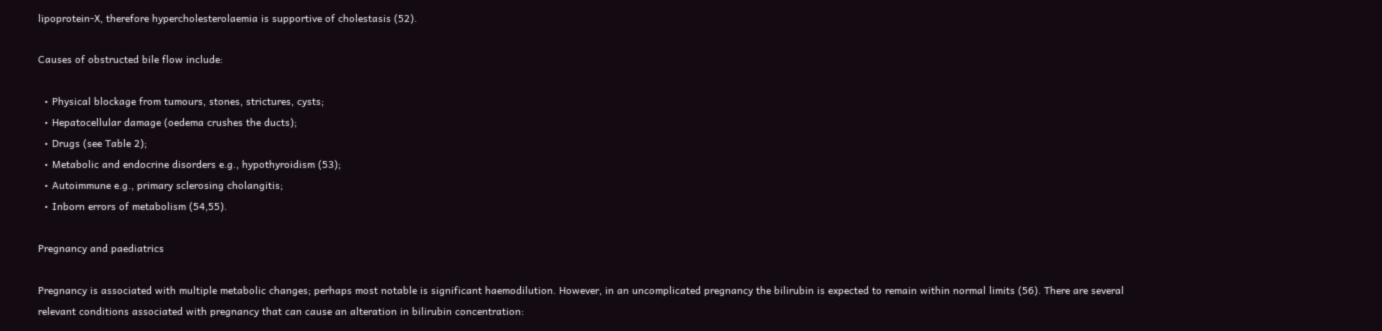lipoprotein-X, therefore hypercholesterolaemia is supportive of cholestasis (52).

Causes of obstructed bile flow include:

  • Physical blockage from tumours, stones, strictures, cysts;
  • Hepatocellular damage (oedema crushes the ducts);
  • Drugs (see Table 2);
  • Metabolic and endocrine disorders e.g., hypothyroidism (53);
  • Autoimmune e.g., primary sclerosing cholangitis;
  • Inborn errors of metabolism (54,55).

Pregnancy and paediatrics

Pregnancy is associated with multiple metabolic changes; perhaps most notable is significant haemodilution. However, in an uncomplicated pregnancy the bilirubin is expected to remain within normal limits (56). There are several relevant conditions associated with pregnancy that can cause an alteration in bilirubin concentration: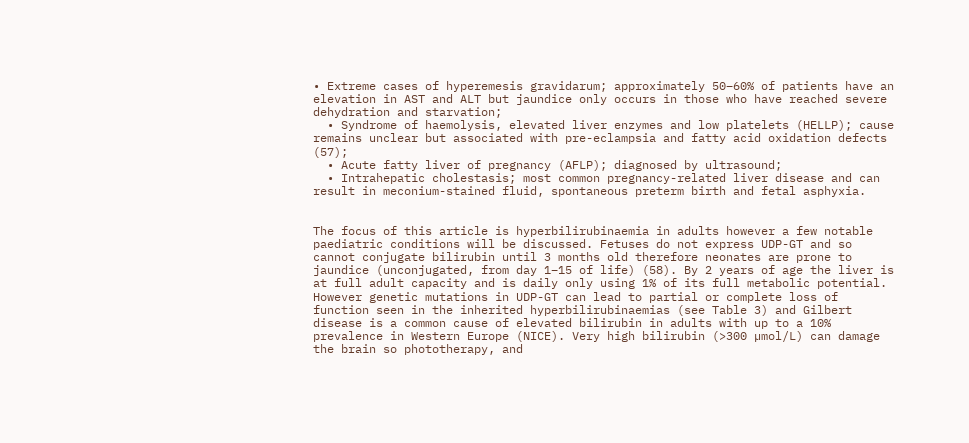• Extreme cases of hyperemesis gravidarum; approximately 50–60% of patients have an elevation in AST and ALT but jaundice only occurs in those who have reached severe dehydration and starvation;
  • Syndrome of haemolysis, elevated liver enzymes and low platelets (HELLP); cause remains unclear but associated with pre-eclampsia and fatty acid oxidation defects (57);
  • Acute fatty liver of pregnancy (AFLP); diagnosed by ultrasound;
  • Intrahepatic cholestasis; most common pregnancy-related liver disease and can result in meconium-stained fluid, spontaneous preterm birth and fetal asphyxia.


The focus of this article is hyperbilirubinaemia in adults however a few notable paediatric conditions will be discussed. Fetuses do not express UDP-GT and so cannot conjugate bilirubin until 3 months old therefore neonates are prone to jaundice (unconjugated, from day 1–15 of life) (58). By 2 years of age the liver is at full adult capacity and is daily only using 1% of its full metabolic potential. However genetic mutations in UDP-GT can lead to partial or complete loss of function seen in the inherited hyperbilirubinaemias (see Table 3) and Gilbert disease is a common cause of elevated bilirubin in adults with up to a 10% prevalence in Western Europe (NICE). Very high bilirubin (>300 µmol/L) can damage the brain so phototherapy, and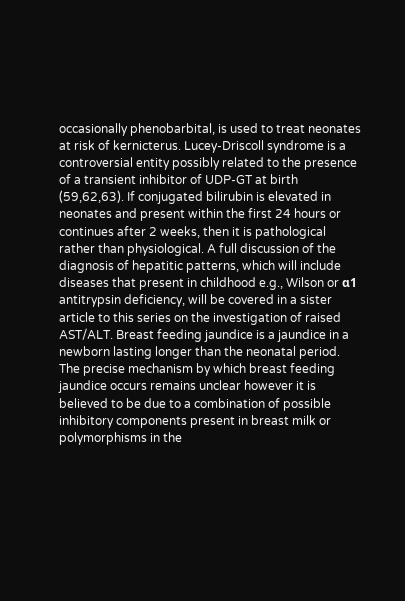occasionally phenobarbital, is used to treat neonates at risk of kernicterus. Lucey-Driscoll syndrome is a controversial entity possibly related to the presence of a transient inhibitor of UDP-GT at birth (59,62,63). If conjugated bilirubin is elevated in neonates and present within the first 24 hours or continues after 2 weeks, then it is pathological rather than physiological. A full discussion of the diagnosis of hepatitic patterns, which will include diseases that present in childhood e.g., Wilson or α1 antitrypsin deficiency, will be covered in a sister article to this series on the investigation of raised AST/ALT. Breast feeding jaundice is a jaundice in a newborn lasting longer than the neonatal period. The precise mechanism by which breast feeding jaundice occurs remains unclear however it is believed to be due to a combination of possible inhibitory components present in breast milk or polymorphisms in the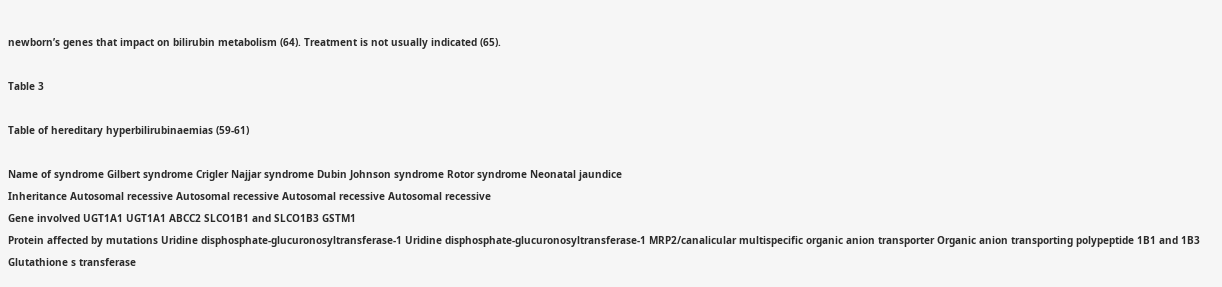newborn’s genes that impact on bilirubin metabolism (64). Treatment is not usually indicated (65).

Table 3

Table of hereditary hyperbilirubinaemias (59-61)

Name of syndrome Gilbert syndrome Crigler Najjar syndrome Dubin Johnson syndrome Rotor syndrome Neonatal jaundice
Inheritance Autosomal recessive Autosomal recessive Autosomal recessive Autosomal recessive
Gene involved UGT1A1 UGT1A1 ABCC2 SLCO1B1 and SLCO1B3 GSTM1
Protein affected by mutations Uridine disphosphate-glucuronosyltransferase-1 Uridine disphosphate-glucuronosyltransferase-1 MRP2/canalicular multispecific organic anion transporter Organic anion transporting polypeptide 1B1 and 1B3 Glutathione s transferase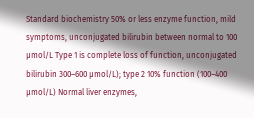Standard biochemistry 50% or less enzyme function, mild symptoms, unconjugated bilirubin between normal to 100 µmol/L Type 1 is complete loss of function, unconjugated bilirubin 300–600 µmol/L); type 2 10% function (100–400 µmol/L) Normal liver enzymes,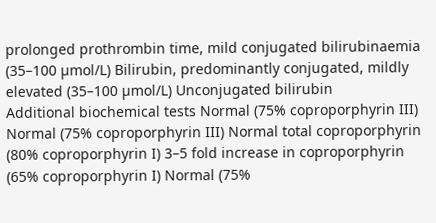prolonged prothrombin time, mild conjugated bilirubinaemia (35–100 µmol/L) Bilirubin, predominantly conjugated, mildly elevated (35–100 µmol/L) Unconjugated bilirubin
Additional biochemical tests Normal (75% coproporphyrin III) Normal (75% coproporphyrin III) Normal total coproporphyrin (80% coproporphyrin I) 3–5 fold increase in coproporphyrin (65% coproporphyrin I) Normal (75%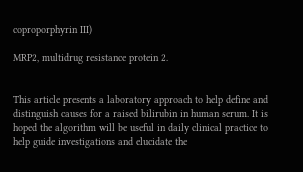coproporphyrin III)

MRP2, multidrug resistance protein 2.


This article presents a laboratory approach to help define and distinguish causes for a raised bilirubin in human serum. It is hoped the algorithm will be useful in daily clinical practice to help guide investigations and elucidate the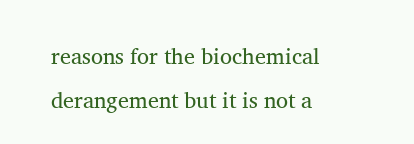reasons for the biochemical derangement but it is not a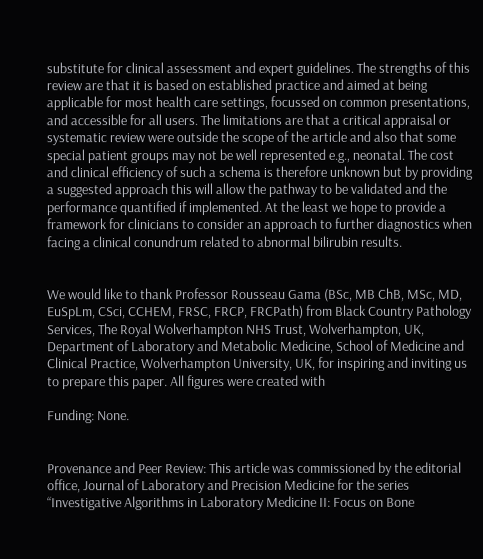substitute for clinical assessment and expert guidelines. The strengths of this review are that it is based on established practice and aimed at being applicable for most health care settings, focussed on common presentations, and accessible for all users. The limitations are that a critical appraisal or systematic review were outside the scope of the article and also that some special patient groups may not be well represented e.g., neonatal. The cost and clinical efficiency of such a schema is therefore unknown but by providing a suggested approach this will allow the pathway to be validated and the performance quantified if implemented. At the least we hope to provide a framework for clinicians to consider an approach to further diagnostics when facing a clinical conundrum related to abnormal bilirubin results.


We would like to thank Professor Rousseau Gama (BSc, MB ChB, MSc, MD, EuSpLm, CSci, CCHEM, FRSC, FRCP, FRCPath) from Black Country Pathology Services, The Royal Wolverhampton NHS Trust, Wolverhampton, UK, Department of Laboratory and Metabolic Medicine, School of Medicine and Clinical Practice, Wolverhampton University, UK, for inspiring and inviting us to prepare this paper. All figures were created with

Funding: None.


Provenance and Peer Review: This article was commissioned by the editorial office, Journal of Laboratory and Precision Medicine for the series “Investigative Algorithms in Laboratory Medicine II: Focus on Bone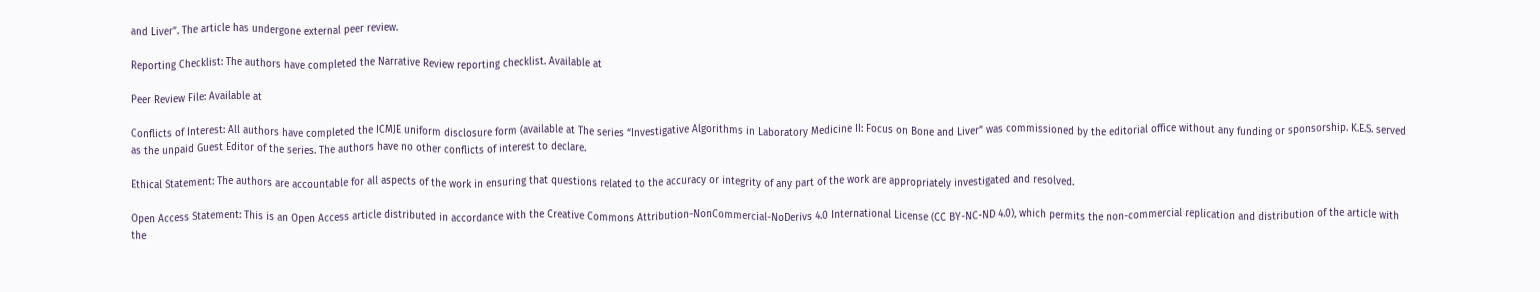and Liver”. The article has undergone external peer review.

Reporting Checklist: The authors have completed the Narrative Review reporting checklist. Available at

Peer Review File: Available at

Conflicts of Interest: All authors have completed the ICMJE uniform disclosure form (available at The series “Investigative Algorithms in Laboratory Medicine II: Focus on Bone and Liver” was commissioned by the editorial office without any funding or sponsorship. K.E.S. served as the unpaid Guest Editor of the series. The authors have no other conflicts of interest to declare.

Ethical Statement: The authors are accountable for all aspects of the work in ensuring that questions related to the accuracy or integrity of any part of the work are appropriately investigated and resolved.

Open Access Statement: This is an Open Access article distributed in accordance with the Creative Commons Attribution-NonCommercial-NoDerivs 4.0 International License (CC BY-NC-ND 4.0), which permits the non-commercial replication and distribution of the article with the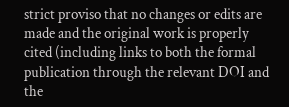strict proviso that no changes or edits are made and the original work is properly cited (including links to both the formal publication through the relevant DOI and the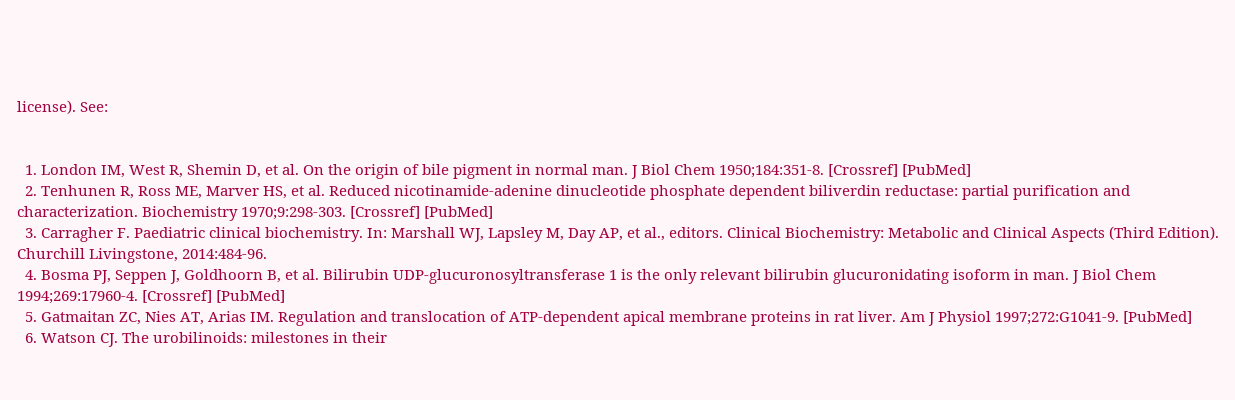license). See:


  1. London IM, West R, Shemin D, et al. On the origin of bile pigment in normal man. J Biol Chem 1950;184:351-8. [Crossref] [PubMed]
  2. Tenhunen R, Ross ME, Marver HS, et al. Reduced nicotinamide-adenine dinucleotide phosphate dependent biliverdin reductase: partial purification and characterization. Biochemistry 1970;9:298-303. [Crossref] [PubMed]
  3. Carragher F. Paediatric clinical biochemistry. In: Marshall WJ, Lapsley M, Day AP, et al., editors. Clinical Biochemistry: Metabolic and Clinical Aspects (Third Edition). Churchill Livingstone, 2014:484-96.
  4. Bosma PJ, Seppen J, Goldhoorn B, et al. Bilirubin UDP-glucuronosyltransferase 1 is the only relevant bilirubin glucuronidating isoform in man. J Biol Chem 1994;269:17960-4. [Crossref] [PubMed]
  5. Gatmaitan ZC, Nies AT, Arias IM. Regulation and translocation of ATP-dependent apical membrane proteins in rat liver. Am J Physiol 1997;272:G1041-9. [PubMed]
  6. Watson CJ. The urobilinoids: milestones in their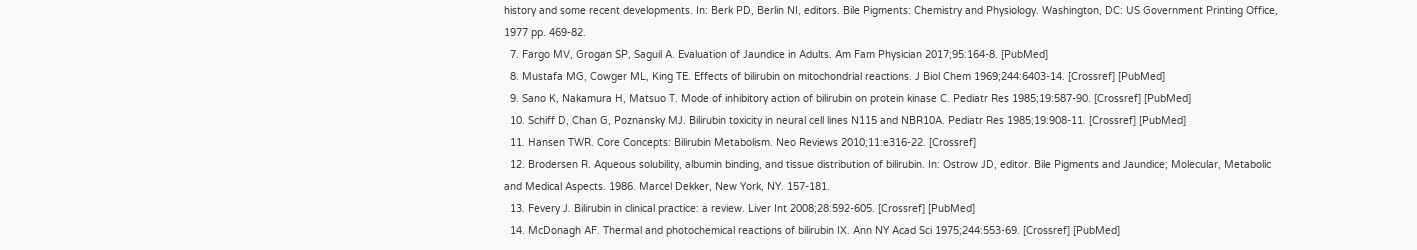history and some recent developments. In: Berk PD, Berlin NI, editors. Bile Pigments: Chemistry and Physiology. Washington, DC: US Government Printing Office, 1977 pp. 469-82.
  7. Fargo MV, Grogan SP, Saguil A. Evaluation of Jaundice in Adults. Am Fam Physician 2017;95:164-8. [PubMed]
  8. Mustafa MG, Cowger ML, King TE. Effects of bilirubin on mitochondrial reactions. J Biol Chem 1969;244:6403-14. [Crossref] [PubMed]
  9. Sano K, Nakamura H, Matsuo T. Mode of inhibitory action of bilirubin on protein kinase C. Pediatr Res 1985;19:587-90. [Crossref] [PubMed]
  10. Schiff D, Chan G, Poznansky MJ. Bilirubin toxicity in neural cell lines N115 and NBR10A. Pediatr Res 1985;19:908-11. [Crossref] [PubMed]
  11. Hansen TWR. Core Concepts: Bilirubin Metabolism. Neo Reviews 2010;11:e316-22. [Crossref]
  12. Brodersen R. Aqueous solubility, albumin binding, and tissue distribution of bilirubin. In: Ostrow JD, editor. Bile Pigments and Jaundice; Molecular, Metabolic and Medical Aspects. 1986. Marcel Dekker, New York, NY. 157-181.
  13. Fevery J. Bilirubin in clinical practice: a review. Liver Int 2008;28:592-605. [Crossref] [PubMed]
  14. McDonagh AF. Thermal and photochemical reactions of bilirubin IX. Ann NY Acad Sci 1975;244:553-69. [Crossref] [PubMed]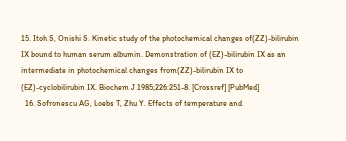15. Itoh S, Onishi S. Kinetic study of the photochemical changes of(ZZ)-bilirubin IX bound to human serum albumin. Demonstration of (EZ)-bilirubin IX as an intermediate in photochemical changes from(ZZ)-bilirubin IX to (EZ)-cyclobilirubin IX. Biochem J 1985;226:251-8. [Crossref] [PubMed]
  16. Sofronescu AG, Loebs T, Zhu Y. Effects of temperature and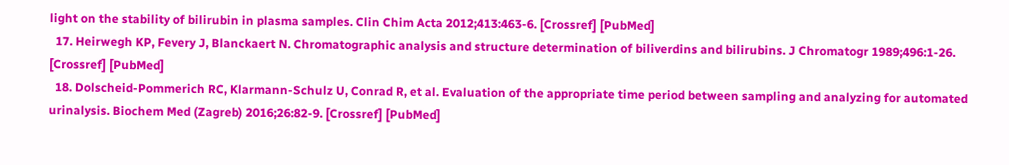light on the stability of bilirubin in plasma samples. Clin Chim Acta 2012;413:463-6. [Crossref] [PubMed]
  17. Heirwegh KP, Fevery J, Blanckaert N. Chromatographic analysis and structure determination of biliverdins and bilirubins. J Chromatogr 1989;496:1-26. [Crossref] [PubMed]
  18. Dolscheid-Pommerich RC, Klarmann-Schulz U, Conrad R, et al. Evaluation of the appropriate time period between sampling and analyzing for automated urinalysis. Biochem Med (Zagreb) 2016;26:82-9. [Crossref] [PubMed]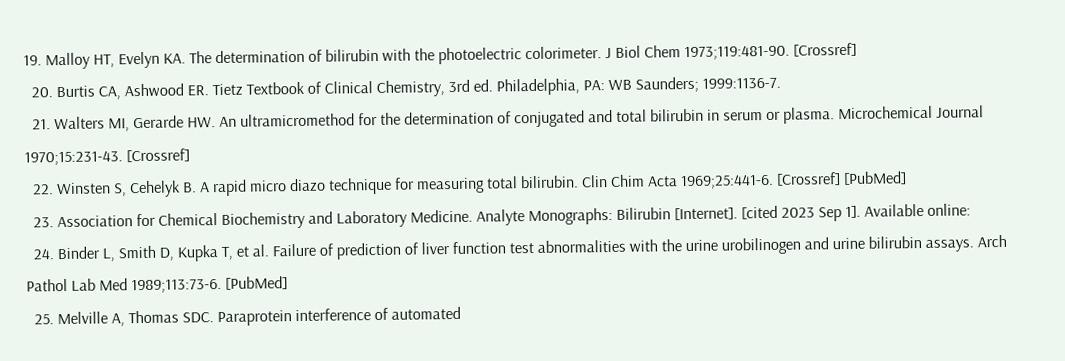19. Malloy HT, Evelyn KA. The determination of bilirubin with the photoelectric colorimeter. J Biol Chem 1973;119:481-90. [Crossref]
  20. Burtis CA, Ashwood ER. Tietz Textbook of Clinical Chemistry, 3rd ed. Philadelphia, PA: WB Saunders; 1999:1136-7.
  21. Walters MI, Gerarde HW. An ultramicromethod for the determination of conjugated and total bilirubin in serum or plasma. Microchemical Journal 1970;15:231-43. [Crossref]
  22. Winsten S, Cehelyk B. A rapid micro diazo technique for measuring total bilirubin. Clin Chim Acta 1969;25:441-6. [Crossref] [PubMed]
  23. Association for Chemical Biochemistry and Laboratory Medicine. Analyte Monographs: Bilirubin [Internet]. [cited 2023 Sep 1]. Available online:
  24. Binder L, Smith D, Kupka T, et al. Failure of prediction of liver function test abnormalities with the urine urobilinogen and urine bilirubin assays. Arch Pathol Lab Med 1989;113:73-6. [PubMed]
  25. Melville A, Thomas SDC. Paraprotein interference of automated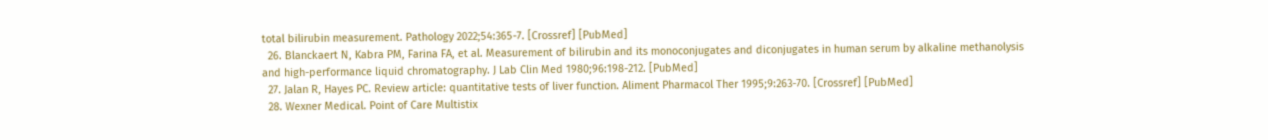total bilirubin measurement. Pathology 2022;54:365-7. [Crossref] [PubMed]
  26. Blanckaert N, Kabra PM, Farina FA, et al. Measurement of bilirubin and its monoconjugates and diconjugates in human serum by alkaline methanolysis and high-performance liquid chromatography. J Lab Clin Med 1980;96:198-212. [PubMed]
  27. Jalan R, Hayes PC. Review article: quantitative tests of liver function. Aliment Pharmacol Ther 1995;9:263-70. [Crossref] [PubMed]
  28. Wexner Medical. Point of Care Multistix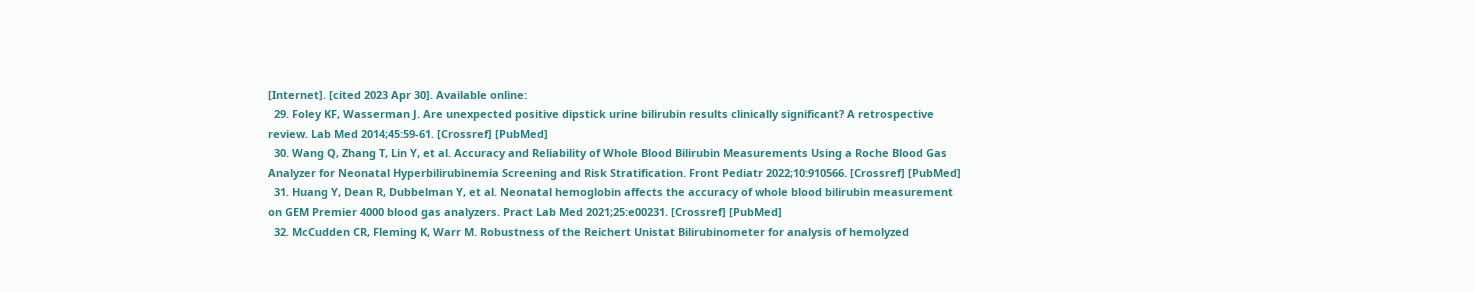[Internet]. [cited 2023 Apr 30]. Available online:
  29. Foley KF, Wasserman J. Are unexpected positive dipstick urine bilirubin results clinically significant? A retrospective review. Lab Med 2014;45:59-61. [Crossref] [PubMed]
  30. Wang Q, Zhang T, Lin Y, et al. Accuracy and Reliability of Whole Blood Bilirubin Measurements Using a Roche Blood Gas Analyzer for Neonatal Hyperbilirubinemia Screening and Risk Stratification. Front Pediatr 2022;10:910566. [Crossref] [PubMed]
  31. Huang Y, Dean R, Dubbelman Y, et al. Neonatal hemoglobin affects the accuracy of whole blood bilirubin measurement on GEM Premier 4000 blood gas analyzers. Pract Lab Med 2021;25:e00231. [Crossref] [PubMed]
  32. McCudden CR, Fleming K, Warr M. Robustness of the Reichert Unistat Bilirubinometer for analysis of hemolyzed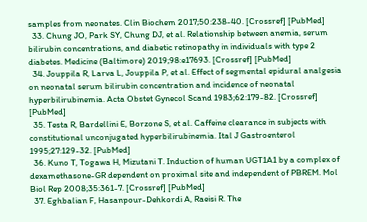samples from neonates. Clin Biochem 2017;50:238-40. [Crossref] [PubMed]
  33. Chung JO, Park SY, Chung DJ, et al. Relationship between anemia, serum bilirubin concentrations, and diabetic retinopathy in individuals with type 2 diabetes. Medicine (Baltimore) 2019;98:e17693. [Crossref] [PubMed]
  34. Jouppila R, Larva L, Jouppila P, et al. Effect of segmental epidural analgesia on neonatal serum bilirubin concentration and incidence of neonatal hyperbilirubinemia. Acta Obstet Gynecol Scand 1983;62:179-82. [Crossref] [PubMed]
  35. Testa R, Bardellini E, Borzone S, et al. Caffeine clearance in subjects with constitutional unconjugated hyperbilirubinemia. Ital J Gastroenterol 1995;27:129-32. [PubMed]
  36. Kuno T, Togawa H, Mizutani T. Induction of human UGT1A1 by a complex of dexamethasone-GR dependent on proximal site and independent of PBREM. Mol Biol Rep 2008;35:361-7. [Crossref] [PubMed]
  37. Eghbalian F, Hasanpour-Dehkordi A, Raeisi R. The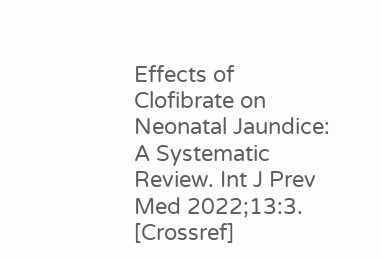Effects of Clofibrate on Neonatal Jaundice: A Systematic Review. Int J Prev Med 2022;13:3. [Crossref]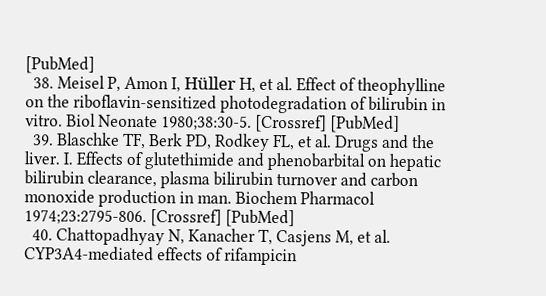[PubMed]
  38. Meisel P, Amon I, Hüller H, et al. Effect of theophylline on the riboflavin-sensitized photodegradation of bilirubin in vitro. Biol Neonate 1980;38:30-5. [Crossref] [PubMed]
  39. Blaschke TF, Berk PD, Rodkey FL, et al. Drugs and the liver. I. Effects of glutethimide and phenobarbital on hepatic bilirubin clearance, plasma bilirubin turnover and carbon monoxide production in man. Biochem Pharmacol 1974;23:2795-806. [Crossref] [PubMed]
  40. Chattopadhyay N, Kanacher T, Casjens M, et al. CYP3A4-mediated effects of rifampicin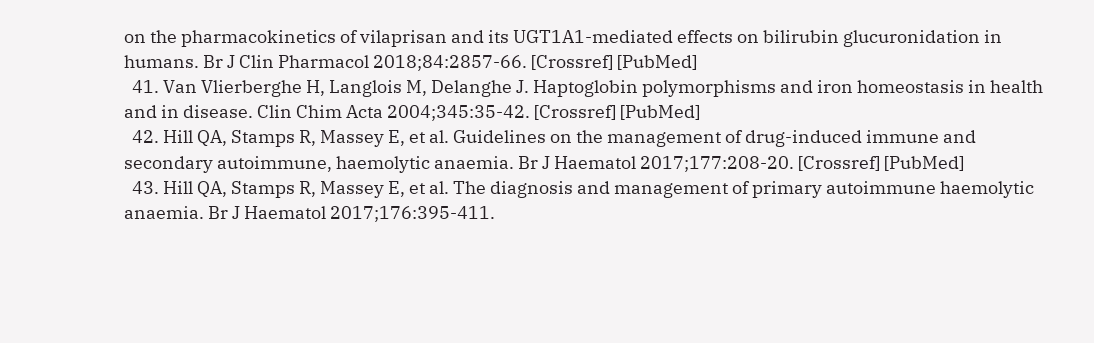on the pharmacokinetics of vilaprisan and its UGT1A1-mediated effects on bilirubin glucuronidation in humans. Br J Clin Pharmacol 2018;84:2857-66. [Crossref] [PubMed]
  41. Van Vlierberghe H, Langlois M, Delanghe J. Haptoglobin polymorphisms and iron homeostasis in health and in disease. Clin Chim Acta 2004;345:35-42. [Crossref] [PubMed]
  42. Hill QA, Stamps R, Massey E, et al. Guidelines on the management of drug-induced immune and secondary autoimmune, haemolytic anaemia. Br J Haematol 2017;177:208-20. [Crossref] [PubMed]
  43. Hill QA, Stamps R, Massey E, et al. The diagnosis and management of primary autoimmune haemolytic anaemia. Br J Haematol 2017;176:395-411.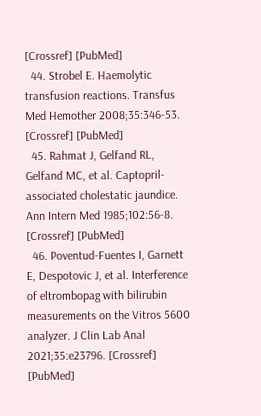[Crossref] [PubMed]
  44. Strobel E. Haemolytic transfusion reactions. Transfus Med Hemother 2008;35:346-53. [Crossref] [PubMed]
  45. Rahmat J, Gelfand RL, Gelfand MC, et al. Captopril-associated cholestatic jaundice. Ann Intern Med 1985;102:56-8. [Crossref] [PubMed]
  46. Poventud-Fuentes I, Garnett E, Despotovic J, et al. Interference of eltrombopag with bilirubin measurements on the Vitros 5600 analyzer. J Clin Lab Anal 2021;35:e23796. [Crossref] [PubMed]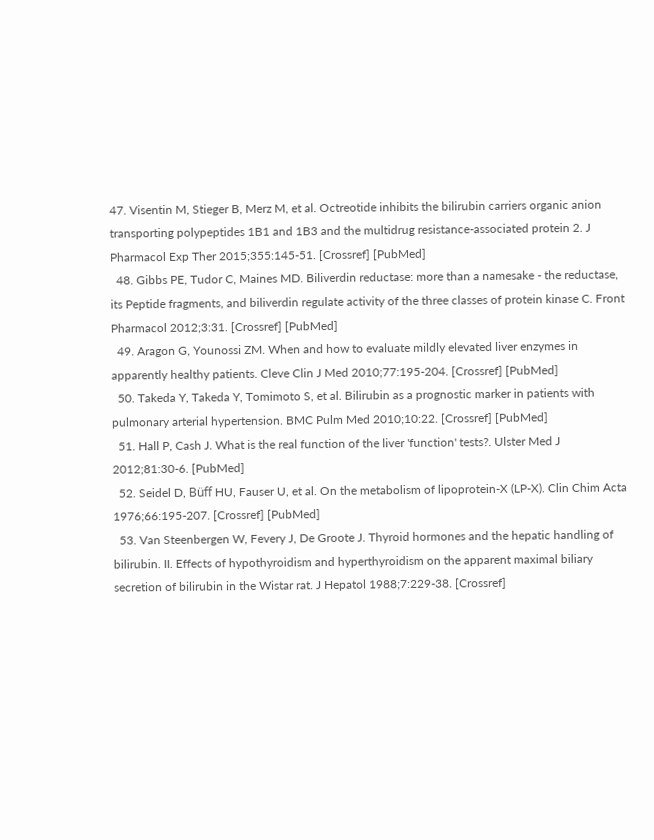47. Visentin M, Stieger B, Merz M, et al. Octreotide inhibits the bilirubin carriers organic anion transporting polypeptides 1B1 and 1B3 and the multidrug resistance-associated protein 2. J Pharmacol Exp Ther 2015;355:145-51. [Crossref] [PubMed]
  48. Gibbs PE, Tudor C, Maines MD. Biliverdin reductase: more than a namesake - the reductase, its Peptide fragments, and biliverdin regulate activity of the three classes of protein kinase C. Front Pharmacol 2012;3:31. [Crossref] [PubMed]
  49. Aragon G, Younossi ZM. When and how to evaluate mildly elevated liver enzymes in apparently healthy patients. Cleve Clin J Med 2010;77:195-204. [Crossref] [PubMed]
  50. Takeda Y, Takeda Y, Tomimoto S, et al. Bilirubin as a prognostic marker in patients with pulmonary arterial hypertension. BMC Pulm Med 2010;10:22. [Crossref] [PubMed]
  51. Hall P, Cash J. What is the real function of the liver 'function' tests?. Ulster Med J 2012;81:30-6. [PubMed]
  52. Seidel D, Büff HU, Fauser U, et al. On the metabolism of lipoprotein-X (LP-X). Clin Chim Acta 1976;66:195-207. [Crossref] [PubMed]
  53. Van Steenbergen W, Fevery J, De Groote J. Thyroid hormones and the hepatic handling of bilirubin. II. Effects of hypothyroidism and hyperthyroidism on the apparent maximal biliary secretion of bilirubin in the Wistar rat. J Hepatol 1988;7:229-38. [Crossref]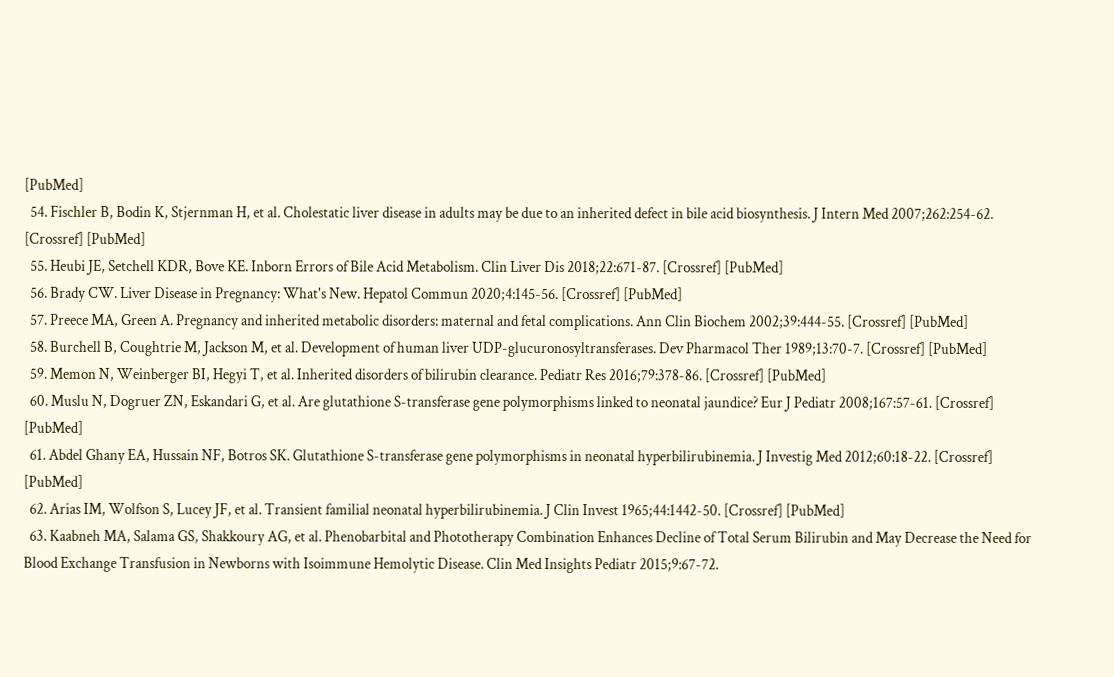[PubMed]
  54. Fischler B, Bodin K, Stjernman H, et al. Cholestatic liver disease in adults may be due to an inherited defect in bile acid biosynthesis. J Intern Med 2007;262:254-62. [Crossref] [PubMed]
  55. Heubi JE, Setchell KDR, Bove KE. Inborn Errors of Bile Acid Metabolism. Clin Liver Dis 2018;22:671-87. [Crossref] [PubMed]
  56. Brady CW. Liver Disease in Pregnancy: What's New. Hepatol Commun 2020;4:145-56. [Crossref] [PubMed]
  57. Preece MA, Green A. Pregnancy and inherited metabolic disorders: maternal and fetal complications. Ann Clin Biochem 2002;39:444-55. [Crossref] [PubMed]
  58. Burchell B, Coughtrie M, Jackson M, et al. Development of human liver UDP-glucuronosyltransferases. Dev Pharmacol Ther 1989;13:70-7. [Crossref] [PubMed]
  59. Memon N, Weinberger BI, Hegyi T, et al. Inherited disorders of bilirubin clearance. Pediatr Res 2016;79:378-86. [Crossref] [PubMed]
  60. Muslu N, Dogruer ZN, Eskandari G, et al. Are glutathione S-transferase gene polymorphisms linked to neonatal jaundice? Eur J Pediatr 2008;167:57-61. [Crossref] [PubMed]
  61. Abdel Ghany EA, Hussain NF, Botros SK. Glutathione S-transferase gene polymorphisms in neonatal hyperbilirubinemia. J Investig Med 2012;60:18-22. [Crossref] [PubMed]
  62. Arias IM, Wolfson S, Lucey JF, et al. Transient familial neonatal hyperbilirubinemia. J Clin Invest 1965;44:1442-50. [Crossref] [PubMed]
  63. Kaabneh MA, Salama GS, Shakkoury AG, et al. Phenobarbital and Phototherapy Combination Enhances Decline of Total Serum Bilirubin and May Decrease the Need for Blood Exchange Transfusion in Newborns with Isoimmune Hemolytic Disease. Clin Med Insights Pediatr 2015;9:67-72.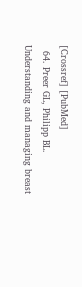[Crossref] [PubMed]
  64. Preer GL, Philipp BL. Understanding and managing breast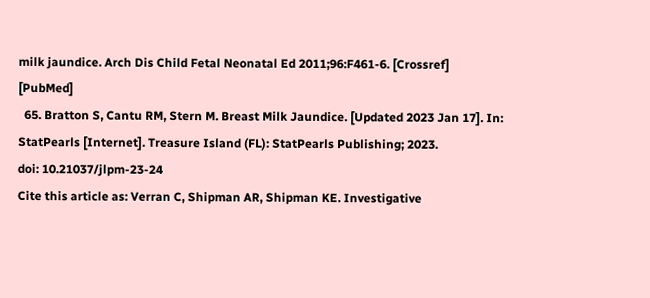milk jaundice. Arch Dis Child Fetal Neonatal Ed 2011;96:F461-6. [Crossref] [PubMed]
  65. Bratton S, Cantu RM, Stern M. Breast Milk Jaundice. [Updated 2023 Jan 17]. In: StatPearls [Internet]. Treasure Island (FL): StatPearls Publishing; 2023.
doi: 10.21037/jlpm-23-24
Cite this article as: Verran C, Shipman AR, Shipman KE. Investigative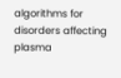algorithms for disorders affecting plasma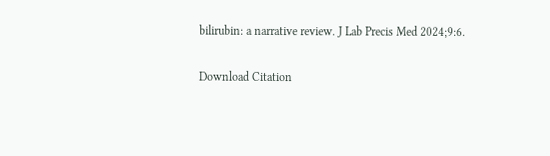bilirubin: a narrative review. J Lab Precis Med 2024;9:6.

Download Citation